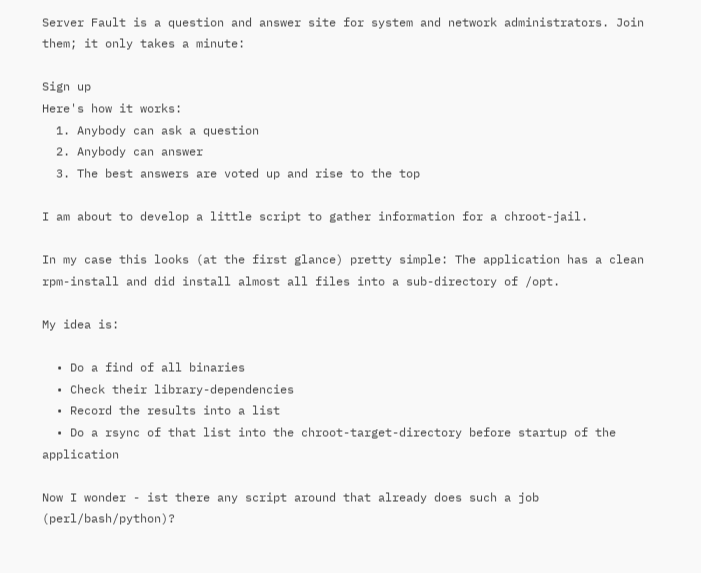Server Fault is a question and answer site for system and network administrators. Join them; it only takes a minute:

Sign up
Here's how it works:
  1. Anybody can ask a question
  2. Anybody can answer
  3. The best answers are voted up and rise to the top

I am about to develop a little script to gather information for a chroot-jail.

In my case this looks (at the first glance) pretty simple: The application has a clean rpm-install and did install almost all files into a sub-directory of /opt.

My idea is:

  • Do a find of all binaries
  • Check their library-dependencies
  • Record the results into a list
  • Do a rsync of that list into the chroot-target-directory before startup of the application

Now I wonder - ist there any script around that already does such a job (perl/bash/python)?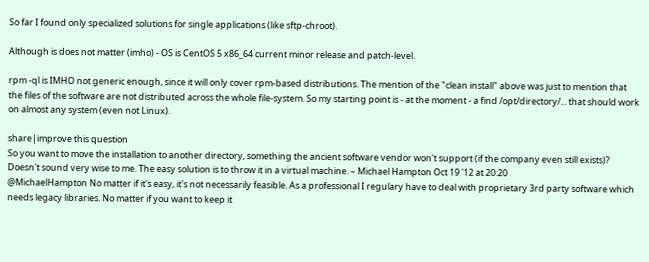So far I found only specialized solutions for single applications (like sftp-chroot).

Although is does not matter (imho) - OS is CentOS 5 x86_64 current minor release and patch-level.

rpm -ql is IMHO not generic enough, since it will only cover rpm-based distributions. The mention of the "clean install" above was just to mention that the files of the software are not distributed across the whole file-system. So my starting point is - at the moment - a find /opt/directory/... that should work on almost any system (even not Linux).

share|improve this question
So you want to move the installation to another directory, something the ancient software vendor won't support (if the company even still exists)? Doesn't sound very wise to me. The easy solution is to throw it in a virtual machine. – Michael Hampton Oct 19 '12 at 20:20
@MichaelHampton No matter if it's easy, it's not necessarily feasible. As a professional I regulary have to deal with proprietary 3rd party software which needs legacy libraries. No matter if you want to keep it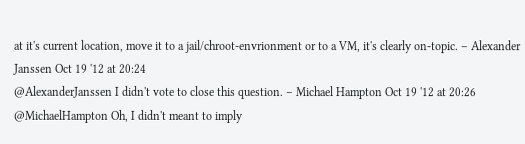at it's current location, move it to a jail/chroot-envrionment or to a VM, it's clearly on-topic. – Alexander Janssen Oct 19 '12 at 20:24
@AlexanderJanssen I didn't vote to close this question. – Michael Hampton Oct 19 '12 at 20:26
@MichaelHampton Oh, I didn't meant to imply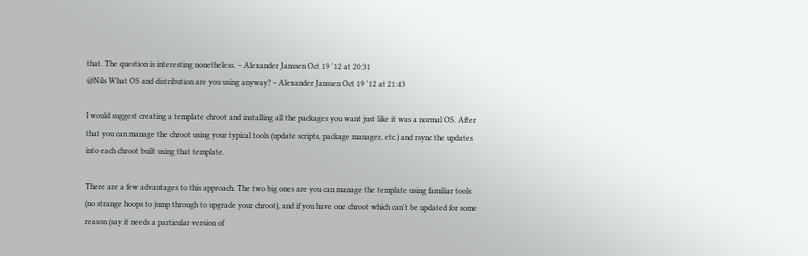that. The question is interesting nonetheless. – Alexander Janssen Oct 19 '12 at 20:31
@Nils What OS and distribution are you using anyway? – Alexander Janssen Oct 19 '12 at 21:43

I would suggest creating a template chroot and installing all the packages you want just like it was a normal OS. After that you can manage the chroot using your typical tools (update scripts, package manager, etc.) and rsync the updates into each chroot built using that template.

There are a few advantages to this approach. The two big ones are you can manage the template using familiar tools (no strange hoops to jump through to upgrade your chroot), and if you have one chroot which can't be updated for some reason (say it needs a particular version of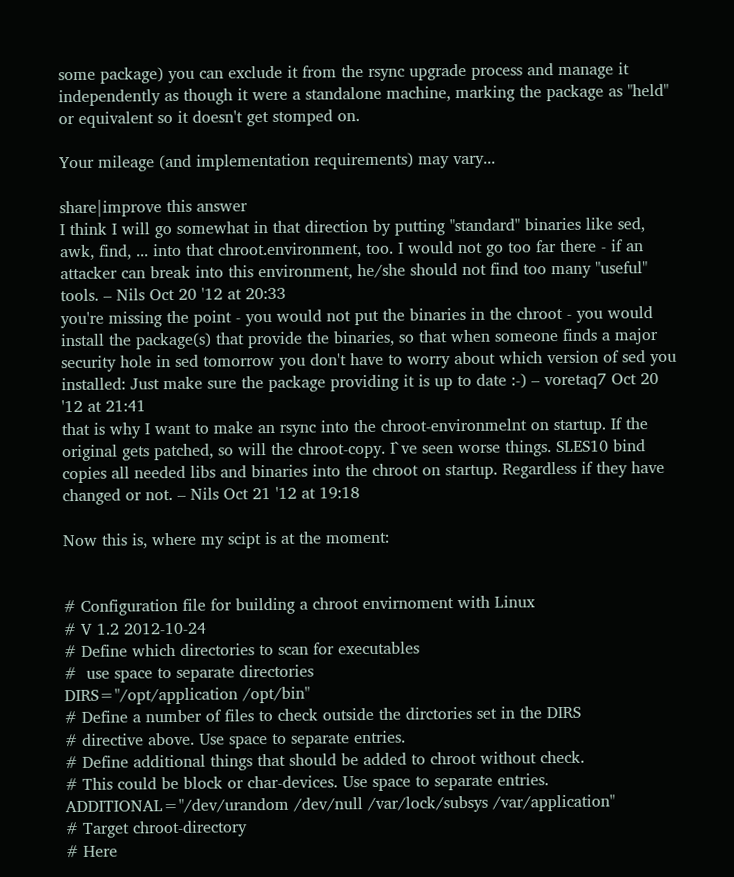some package) you can exclude it from the rsync upgrade process and manage it independently as though it were a standalone machine, marking the package as "held" or equivalent so it doesn't get stomped on.

Your mileage (and implementation requirements) may vary...

share|improve this answer
I think I will go somewhat in that direction by putting "standard" binaries like sed, awk, find, ... into that chroot.environment, too. I would not go too far there - if an attacker can break into this environment, he/she should not find too many "useful" tools. – Nils Oct 20 '12 at 20:33
you're missing the point - you would not put the binaries in the chroot - you would install the package(s) that provide the binaries, so that when someone finds a major security hole in sed tomorrow you don't have to worry about which version of sed you installed: Just make sure the package providing it is up to date :-) – voretaq7 Oct 20 '12 at 21:41
that is why I want to make an rsync into the chroot-environmelnt on startup. If the original gets patched, so will the chroot-copy. I`ve seen worse things. SLES10 bind copies all needed libs and binaries into the chroot on startup. Regardless if they have changed or not. – Nils Oct 21 '12 at 19:18

Now this is, where my scipt is at the moment:


# Configuration file for building a chroot envirnoment with Linux
# V 1.2 2012-10-24
# Define which directories to scan for executables
#  use space to separate directories
DIRS="/opt/application /opt/bin"
# Define a number of files to check outside the dirctories set in the DIRS
# directive above. Use space to separate entries.
# Define additional things that should be added to chroot without check.
# This could be block or char-devices. Use space to separate entries.
ADDITIONAL="/dev/urandom /dev/null /var/lock/subsys /var/application"
# Target chroot-directory
# Here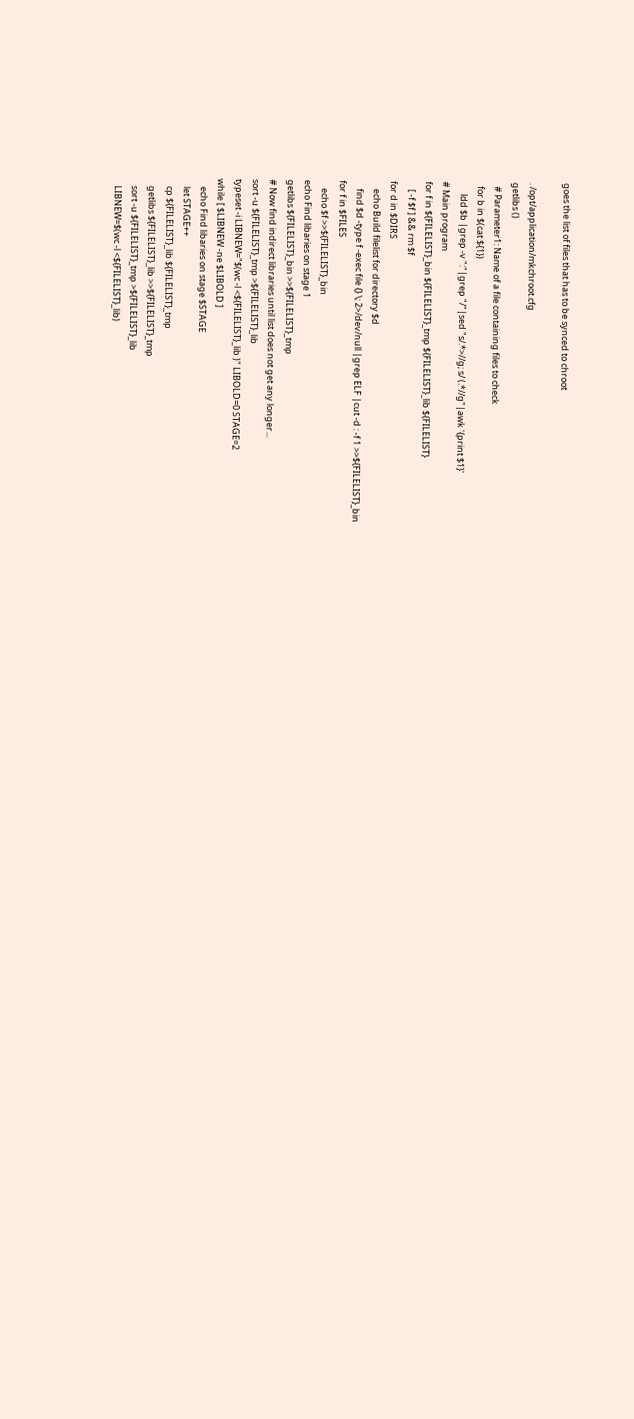goes the list of files that has to be synced to chroot

. /opt/application/mkchroot.cfg
getlibs ()
  # Parameter1: Name of a file containing files to check
  for b in $(cat ${1})
      ldd $b |grep -v ":"|grep "/"|sed "s/.*>//g; s/ (.*//g"|awk '{print $1}'
# Main program
for f in ${FILELIST}_bin ${FILELIST}_tmp ${FILELIST}_lib ${FILELIST}
    [ -f $f ] && rm $f
for d in $DIRS
    echo Build filelist for directory $d
    find $d -type f -exec file {} \; 2>/dev/null |grep ELF |cut -d : -f 1 >>${FILELIST}_bin
for f in $FILES
    echo $f >>${FILELIST}_bin
echo Find libaries on stage 1
getlibs ${FILELIST}_bin >>${FILELIST}_tmp
# Now find indirect libraries until list does not get any longer...
sort -u ${FILELIST}_tmp >${FILELIST}_lib
typeset -i LIBNEW="$(wc -l <${FILELIST}_lib )" LIBOLD=0 STAGE=2
while [ $LIBNEW -ne $LIBOLD ]
    echo Find libaries on stage $STAGE
    let STAGE++
    cp ${FILELIST}_lib ${FILELIST}_tmp
    getlibs ${FILELIST}_lib >>${FILELIST}_tmp
    sort -u ${FILELIST}_tmp >${FILELIST}_lib
    LIBNEW=$(wc -l <${FILELIST}_lib)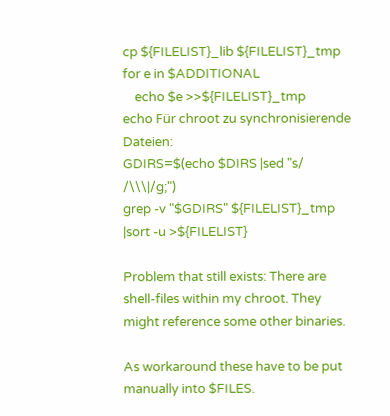cp ${FILELIST}_lib ${FILELIST}_tmp
for e in $ADDITIONAL
    echo $e >>${FILELIST}_tmp
echo Für chroot zu synchronisierende Dateien:
GDIRS=$(echo $DIRS |sed "s/ /\\\|/g;")
grep -v "$GDIRS" ${FILELIST}_tmp |sort -u >${FILELIST}

Problem that still exists: There are shell-files within my chroot. They might reference some other binaries.

As workaround these have to be put manually into $FILES.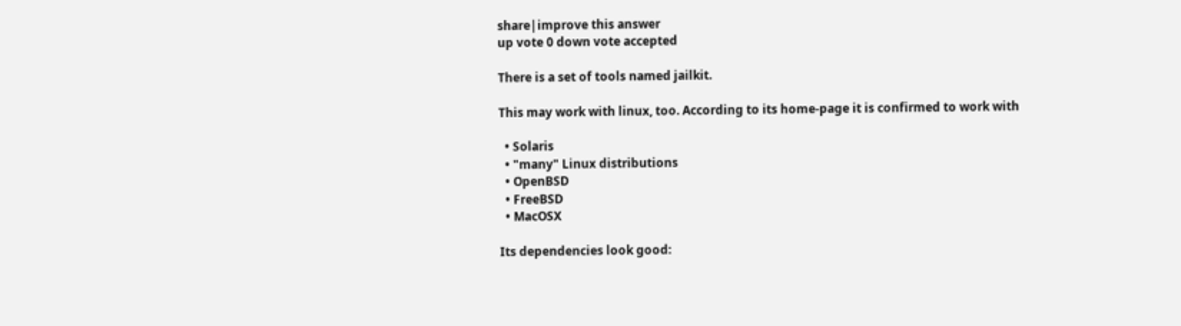share|improve this answer
up vote 0 down vote accepted

There is a set of tools named jailkit.

This may work with linux, too. According to its home-page it is confirmed to work with

  • Solaris
  • "many" Linux distributions
  • OpenBSD
  • FreeBSD
  • MacOSX

Its dependencies look good: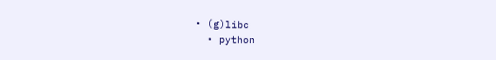• (g)libc
  • python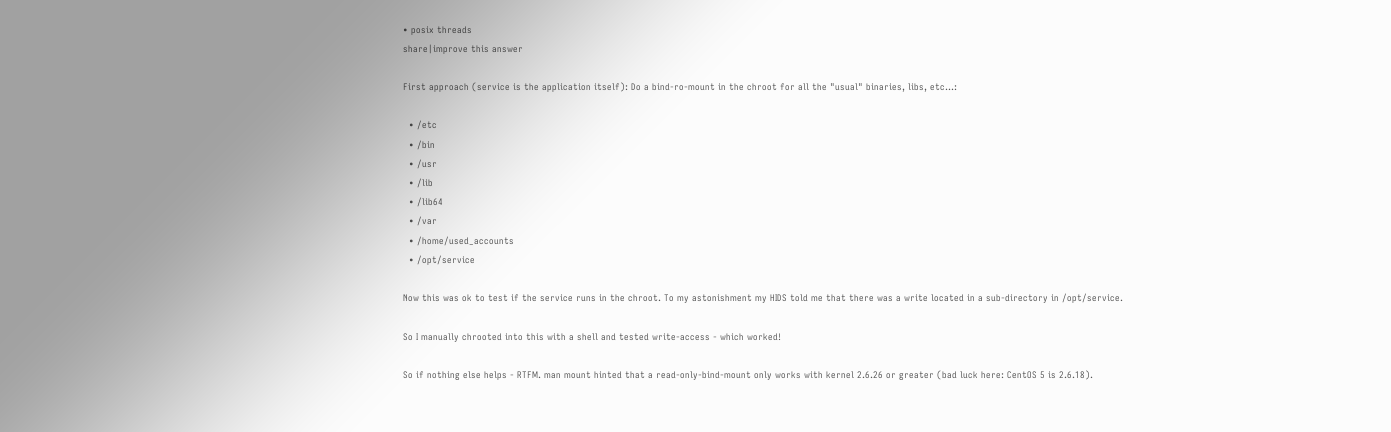• posix threads
share|improve this answer

First approach (service is the application itself): Do a bind-ro-mount in the chroot for all the "usual" binaries, libs, etc...:

  • /etc
  • /bin
  • /usr
  • /lib
  • /lib64
  • /var
  • /home/used_accounts
  • /opt/service

Now this was ok to test if the service runs in the chroot. To my astonishment my HIDS told me that there was a write located in a sub-directory in /opt/service.

So I manually chrooted into this with a shell and tested write-access - which worked!

So if nothing else helps - RTFM. man mount hinted that a read-only-bind-mount only works with kernel 2.6.26 or greater (bad luck here: CentOS 5 is 2.6.18).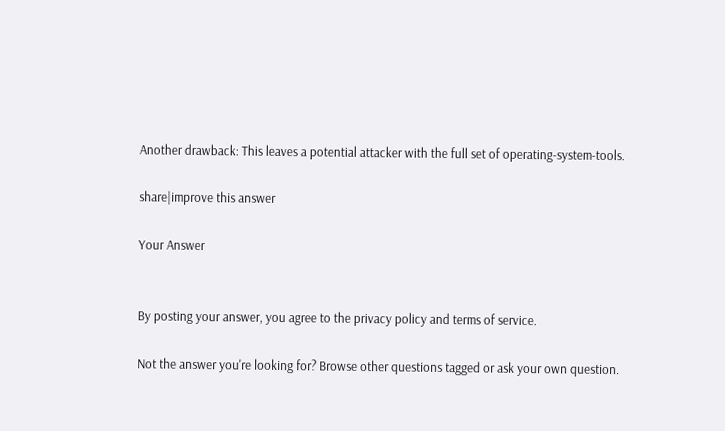Another drawback: This leaves a potential attacker with the full set of operating-system-tools.

share|improve this answer

Your Answer


By posting your answer, you agree to the privacy policy and terms of service.

Not the answer you're looking for? Browse other questions tagged or ask your own question.